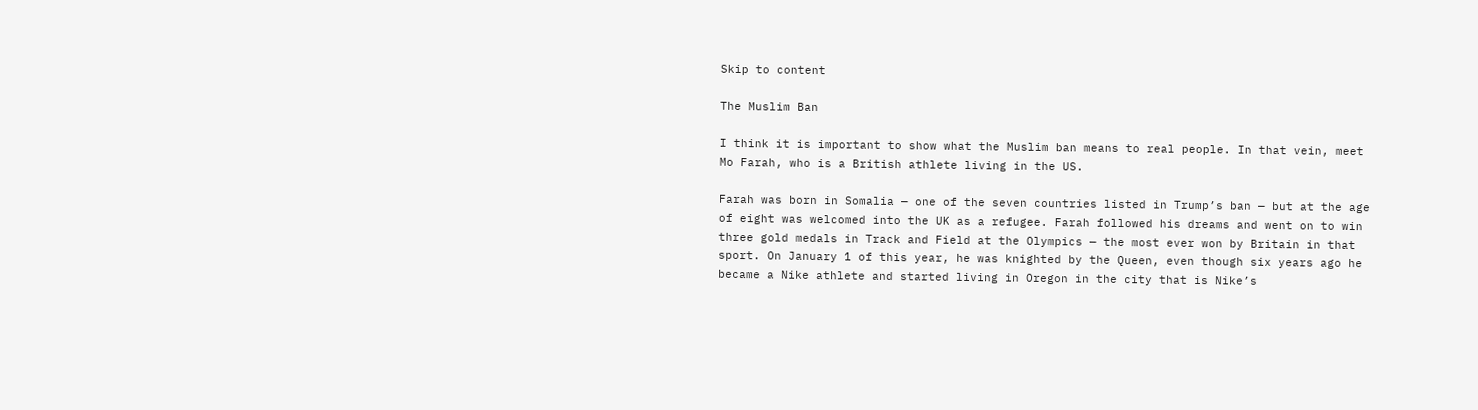Skip to content

The Muslim Ban

I think it is important to show what the Muslim ban means to real people. In that vein, meet Mo Farah, who is a British athlete living in the US.

Farah was born in Somalia — one of the seven countries listed in Trump’s ban — but at the age of eight was welcomed into the UK as a refugee. Farah followed his dreams and went on to win three gold medals in Track and Field at the Olympics — the most ever won by Britain in that sport. On January 1 of this year, he was knighted by the Queen, even though six years ago he became a Nike athlete and started living in Oregon in the city that is Nike’s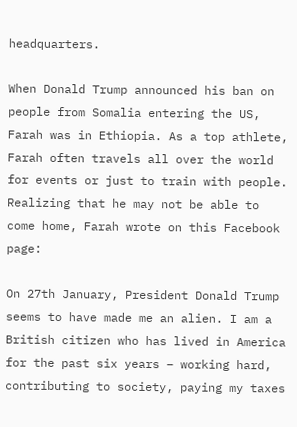headquarters.

When Donald Trump announced his ban on people from Somalia entering the US, Farah was in Ethiopia. As a top athlete, Farah often travels all over the world for events or just to train with people. Realizing that he may not be able to come home, Farah wrote on this Facebook page:

On 27th January, President Donald Trump seems to have made me an alien. I am a British citizen who has lived in America for the past six years – working hard, contributing to society, paying my taxes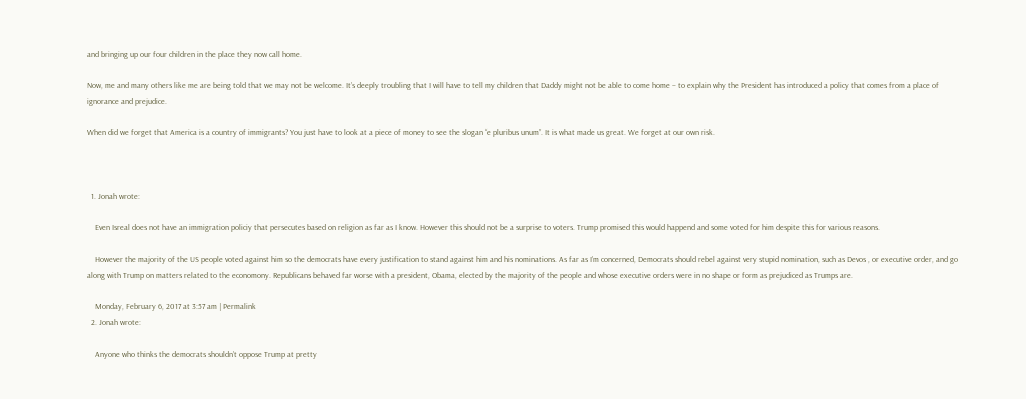and bringing up our four children in the place they now call home.

Now, me and many others like me are being told that we may not be welcome. It’s deeply troubling that I will have to tell my children that Daddy might not be able to come home – to explain why the President has introduced a policy that comes from a place of ignorance and prejudice.

When did we forget that America is a country of immigrants? You just have to look at a piece of money to see the slogan “e pluribus unum”. It is what made us great. We forget at our own risk.



  1. Jonah wrote:

    Even Isreal does not have an immigration policiy that persecutes based on religion as far as I know. However this should not be a surprise to voters. Trump promised this would happend and some voted for him despite this for various reasons.

    However the majority of the US people voted against him so the democrats have every justification to stand against him and his nominations. As far as I’m concerned, Democrats should rebel against very stupid nomination, such as Devos , or executive order, and go along with Trump on matters related to the economony. Republicans behaved far worse with a president, Obama, elected by the majority of the people and whose executive orders were in no shape or form as prejudiced as Trumps are.

    Monday, February 6, 2017 at 3:57 am | Permalink
  2. Jonah wrote:

    Anyone who thinks the democrats shouldn’t oppose Trump at pretty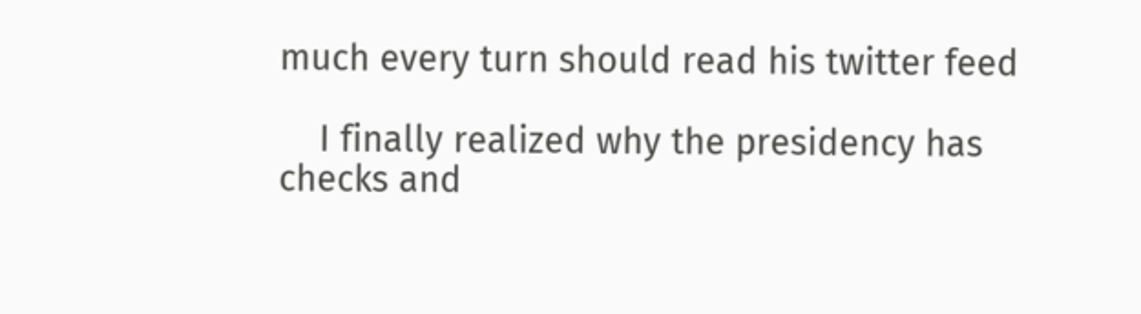much every turn should read his twitter feed

    I finally realized why the presidency has checks and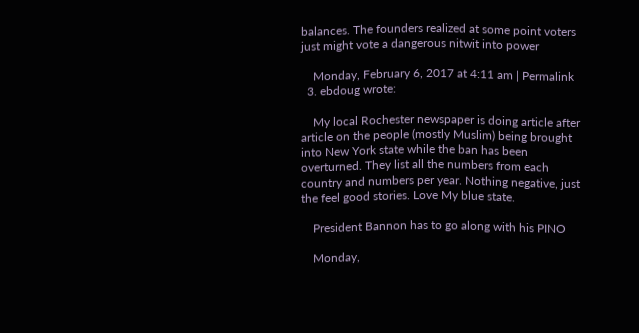balances. The founders realized at some point voters just might vote a dangerous nitwit into power

    Monday, February 6, 2017 at 4:11 am | Permalink
  3. ebdoug wrote:

    My local Rochester newspaper is doing article after article on the people (mostly Muslim) being brought into New York state while the ban has been overturned. They list all the numbers from each country and numbers per year. Nothing negative, just the feel good stories. Love My blue state.

    President Bannon has to go along with his PINO

    Monday,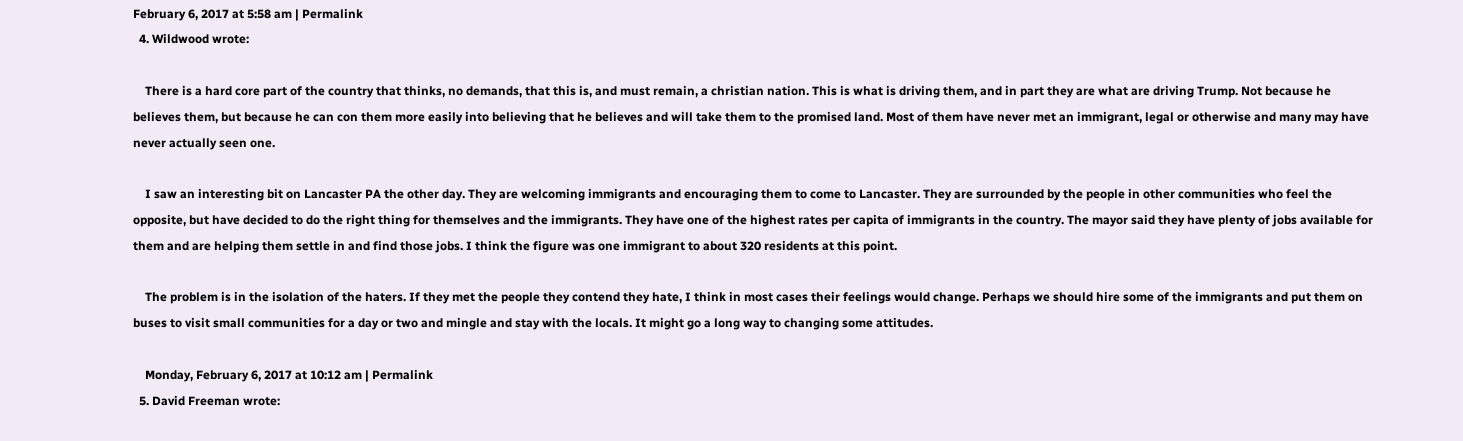February 6, 2017 at 5:58 am | Permalink
  4. Wildwood wrote:

    There is a hard core part of the country that thinks, no demands, that this is, and must remain, a christian nation. This is what is driving them, and in part they are what are driving Trump. Not because he believes them, but because he can con them more easily into believing that he believes and will take them to the promised land. Most of them have never met an immigrant, legal or otherwise and many may have never actually seen one.

    I saw an interesting bit on Lancaster PA the other day. They are welcoming immigrants and encouraging them to come to Lancaster. They are surrounded by the people in other communities who feel the opposite, but have decided to do the right thing for themselves and the immigrants. They have one of the highest rates per capita of immigrants in the country. The mayor said they have plenty of jobs available for them and are helping them settle in and find those jobs. I think the figure was one immigrant to about 320 residents at this point.

    The problem is in the isolation of the haters. If they met the people they contend they hate, I think in most cases their feelings would change. Perhaps we should hire some of the immigrants and put them on buses to visit small communities for a day or two and mingle and stay with the locals. It might go a long way to changing some attitudes.

    Monday, February 6, 2017 at 10:12 am | Permalink
  5. David Freeman wrote: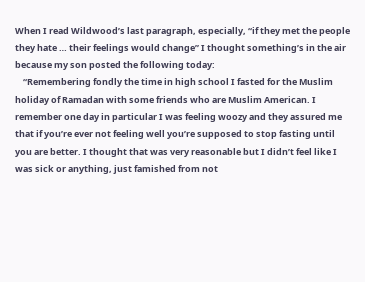When I read Wildwood’s last paragraph, especially, “if they met the people they hate … their feelings would change” I thought something’s in the air because my son posted the following today:
    “Remembering fondly the time in high school I fasted for the Muslim holiday of Ramadan with some friends who are Muslim American. I remember one day in particular I was feeling woozy and they assured me that if you’re ever not feeling well you’re supposed to stop fasting until you are better. I thought that was very reasonable but I didn’t feel like I was sick or anything, just famished from not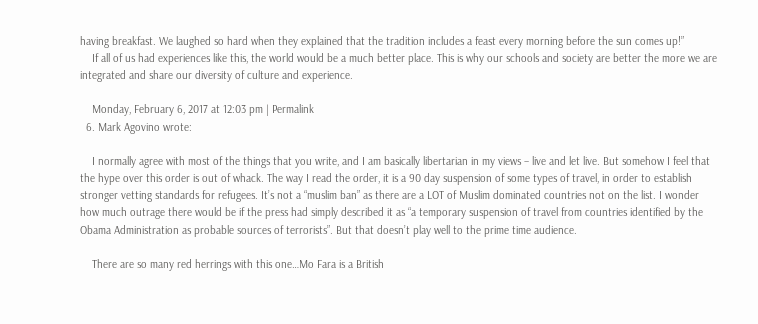having breakfast. We laughed so hard when they explained that the tradition includes a feast every morning before the sun comes up!”
    If all of us had experiences like this, the world would be a much better place. This is why our schools and society are better the more we are integrated and share our diversity of culture and experience.

    Monday, February 6, 2017 at 12:03 pm | Permalink
  6. Mark Agovino wrote:

    I normally agree with most of the things that you write, and I am basically libertarian in my views – live and let live. But somehow I feel that the hype over this order is out of whack. The way I read the order, it is a 90 day suspension of some types of travel, in order to establish stronger vetting standards for refugees. It’s not a “muslim ban” as there are a LOT of Muslim dominated countries not on the list. I wonder how much outrage there would be if the press had simply described it as “a temporary suspension of travel from countries identified by the Obama Administration as probable sources of terrorists”. But that doesn’t play well to the prime time audience.

    There are so many red herrings with this one…Mo Fara is a British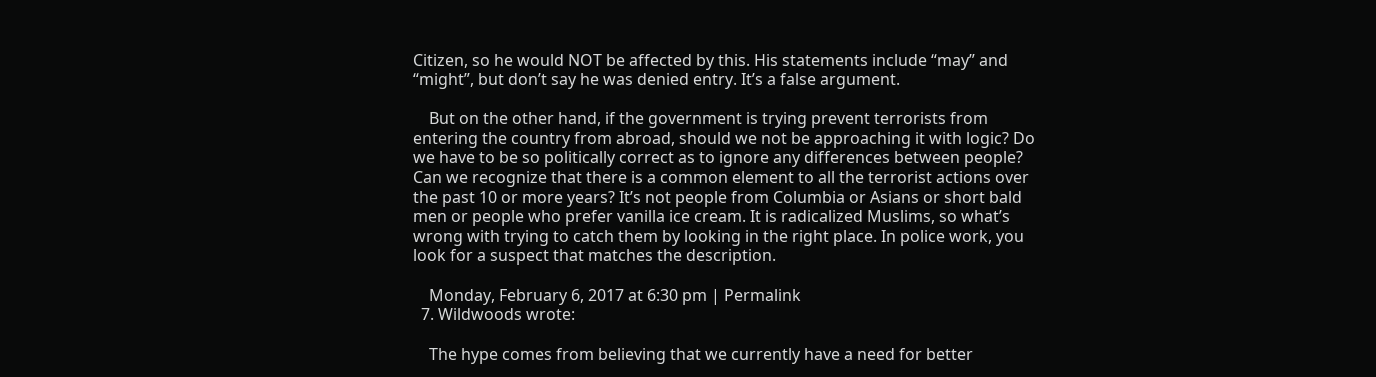Citizen, so he would NOT be affected by this. His statements include “may” and “might”, but don’t say he was denied entry. It’s a false argument.

    But on the other hand, if the government is trying prevent terrorists from entering the country from abroad, should we not be approaching it with logic? Do we have to be so politically correct as to ignore any differences between people? Can we recognize that there is a common element to all the terrorist actions over the past 10 or more years? It’s not people from Columbia or Asians or short bald men or people who prefer vanilla ice cream. It is radicalized Muslims, so what’s wrong with trying to catch them by looking in the right place. In police work, you look for a suspect that matches the description.

    Monday, February 6, 2017 at 6:30 pm | Permalink
  7. Wildwoods wrote:

    The hype comes from believing that we currently have a need for better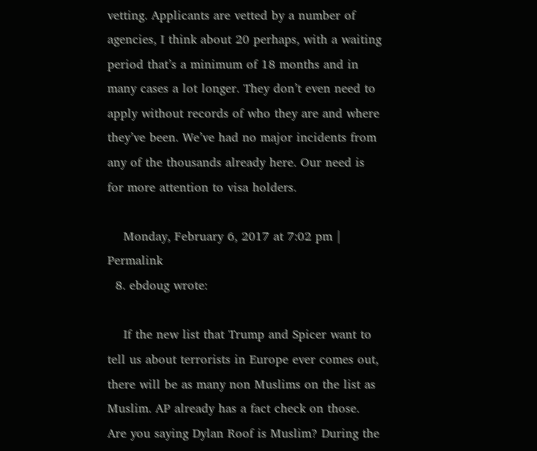vetting. Applicants are vetted by a number of agencies, I think about 20 perhaps, with a waiting period that’s a minimum of 18 months and in many cases a lot longer. They don’t even need to apply without records of who they are and where they’ve been. We’ve had no major incidents from any of the thousands already here. Our need is for more attention to visa holders.

    Monday, February 6, 2017 at 7:02 pm | Permalink
  8. ebdoug wrote:

    If the new list that Trump and Spicer want to tell us about terrorists in Europe ever comes out, there will be as many non Muslims on the list as Muslim. AP already has a fact check on those. Are you saying Dylan Roof is Muslim? During the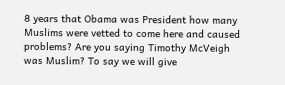8 years that Obama was President how many Muslims were vetted to come here and caused problems? Are you saying Timothy McVeigh was Muslim? To say we will give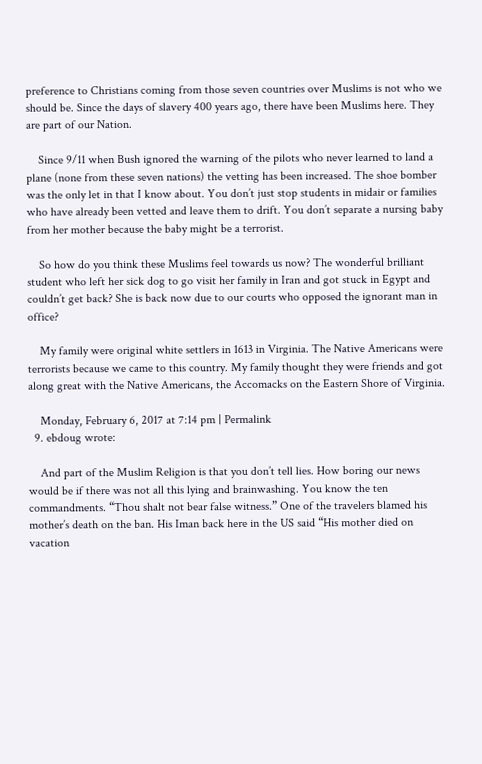preference to Christians coming from those seven countries over Muslims is not who we should be. Since the days of slavery 400 years ago, there have been Muslims here. They are part of our Nation.

    Since 9/11 when Bush ignored the warning of the pilots who never learned to land a plane (none from these seven nations) the vetting has been increased. The shoe bomber was the only let in that I know about. You don’t just stop students in midair or families who have already been vetted and leave them to drift. You don’t separate a nursing baby from her mother because the baby might be a terrorist.

    So how do you think these Muslims feel towards us now? The wonderful brilliant student who left her sick dog to go visit her family in Iran and got stuck in Egypt and couldn’t get back? She is back now due to our courts who opposed the ignorant man in office?

    My family were original white settlers in 1613 in Virginia. The Native Americans were terrorists because we came to this country. My family thought they were friends and got along great with the Native Americans, the Accomacks on the Eastern Shore of Virginia.

    Monday, February 6, 2017 at 7:14 pm | Permalink
  9. ebdoug wrote:

    And part of the Muslim Religion is that you don’t tell lies. How boring our news would be if there was not all this lying and brainwashing. You know the ten commandments. “Thou shalt not bear false witness.” One of the travelers blamed his mother’s death on the ban. His Iman back here in the US said “His mother died on vacation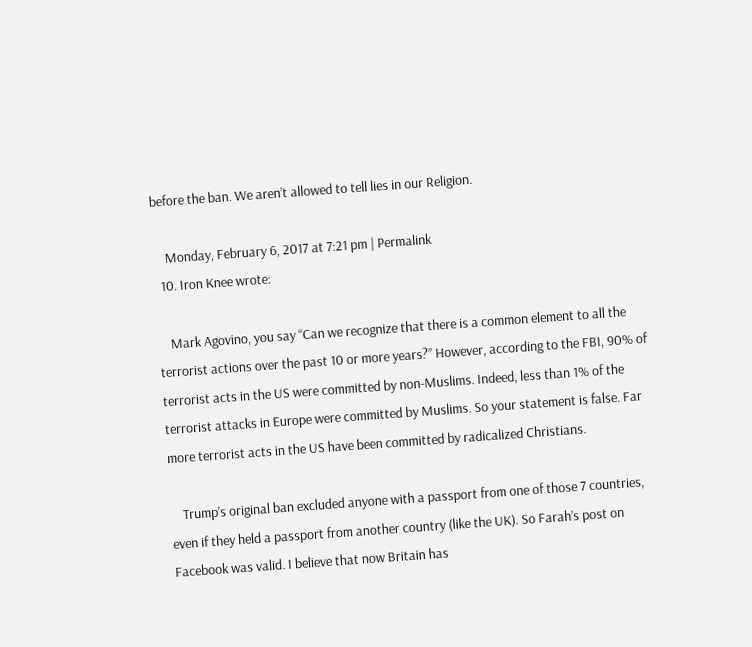before the ban. We aren’t allowed to tell lies in our Religion.

    Monday, February 6, 2017 at 7:21 pm | Permalink
  10. Iron Knee wrote:

    Mark Agovino, you say “Can we recognize that there is a common element to all the terrorist actions over the past 10 or more years?” However, according to the FBI, 90% of terrorist acts in the US were committed by non-Muslims. Indeed, less than 1% of the terrorist attacks in Europe were committed by Muslims. So your statement is false. Far more terrorist acts in the US have been committed by radicalized Christians.

    Trump’s original ban excluded anyone with a passport from one of those 7 countries, even if they held a passport from another country (like the UK). So Farah’s post on Facebook was valid. I believe that now Britain has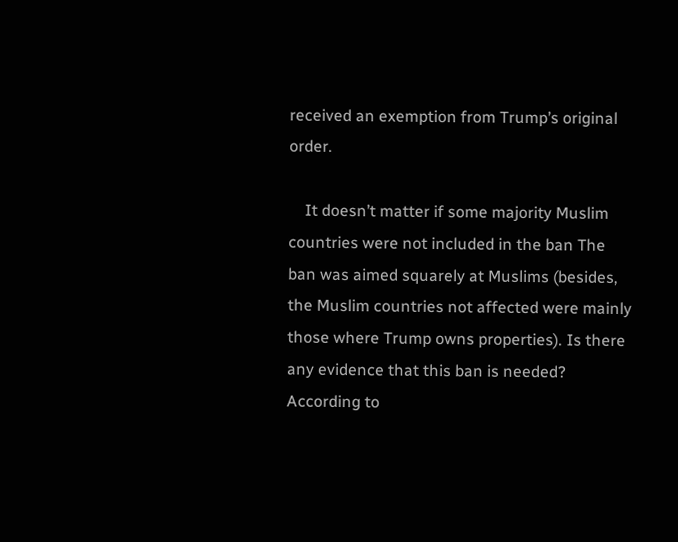received an exemption from Trump’s original order.

    It doesn’t matter if some majority Muslim countries were not included in the ban The ban was aimed squarely at Muslims (besides, the Muslim countries not affected were mainly those where Trump owns properties). Is there any evidence that this ban is needed? According to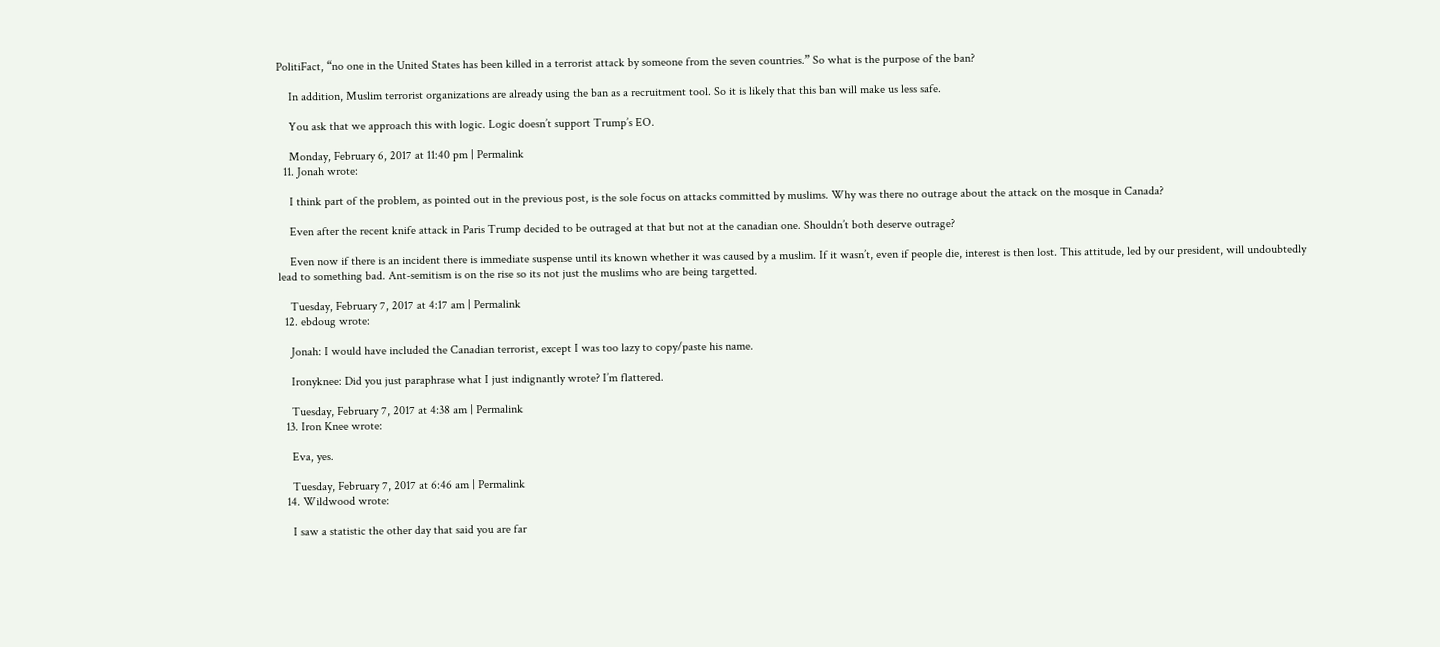PolitiFact, “no one in the United States has been killed in a terrorist attack by someone from the seven countries.” So what is the purpose of the ban?

    In addition, Muslim terrorist organizations are already using the ban as a recruitment tool. So it is likely that this ban will make us less safe.

    You ask that we approach this with logic. Logic doesn’t support Trump’s EO.

    Monday, February 6, 2017 at 11:40 pm | Permalink
  11. Jonah wrote:

    I think part of the problem, as pointed out in the previous post, is the sole focus on attacks committed by muslims. Why was there no outrage about the attack on the mosque in Canada?

    Even after the recent knife attack in Paris Trump decided to be outraged at that but not at the canadian one. Shouldn’t both deserve outrage?

    Even now if there is an incident there is immediate suspense until its known whether it was caused by a muslim. If it wasn’t, even if people die, interest is then lost. This attitude, led by our president, will undoubtedly lead to something bad. Ant-semitism is on the rise so its not just the muslims who are being targetted.

    Tuesday, February 7, 2017 at 4:17 am | Permalink
  12. ebdoug wrote:

    Jonah: I would have included the Canadian terrorist, except I was too lazy to copy/paste his name.

    Ironyknee: Did you just paraphrase what I just indignantly wrote? I’m flattered.

    Tuesday, February 7, 2017 at 4:38 am | Permalink
  13. Iron Knee wrote:

    Eva, yes.

    Tuesday, February 7, 2017 at 6:46 am | Permalink
  14. Wildwood wrote:

    I saw a statistic the other day that said you are far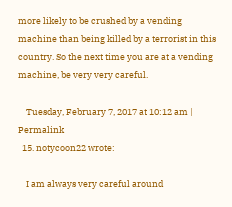more likely to be crushed by a vending machine than being killed by a terrorist in this country. So the next time you are at a vending machine, be very very careful.

    Tuesday, February 7, 2017 at 10:12 am | Permalink
  15. notycoon22 wrote:

    I am always very careful around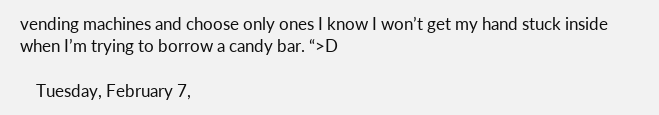vending machines and choose only ones I know I won’t get my hand stuck inside when I’m trying to borrow a candy bar. “>D

    Tuesday, February 7,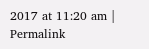2017 at 11:20 am | Permalink